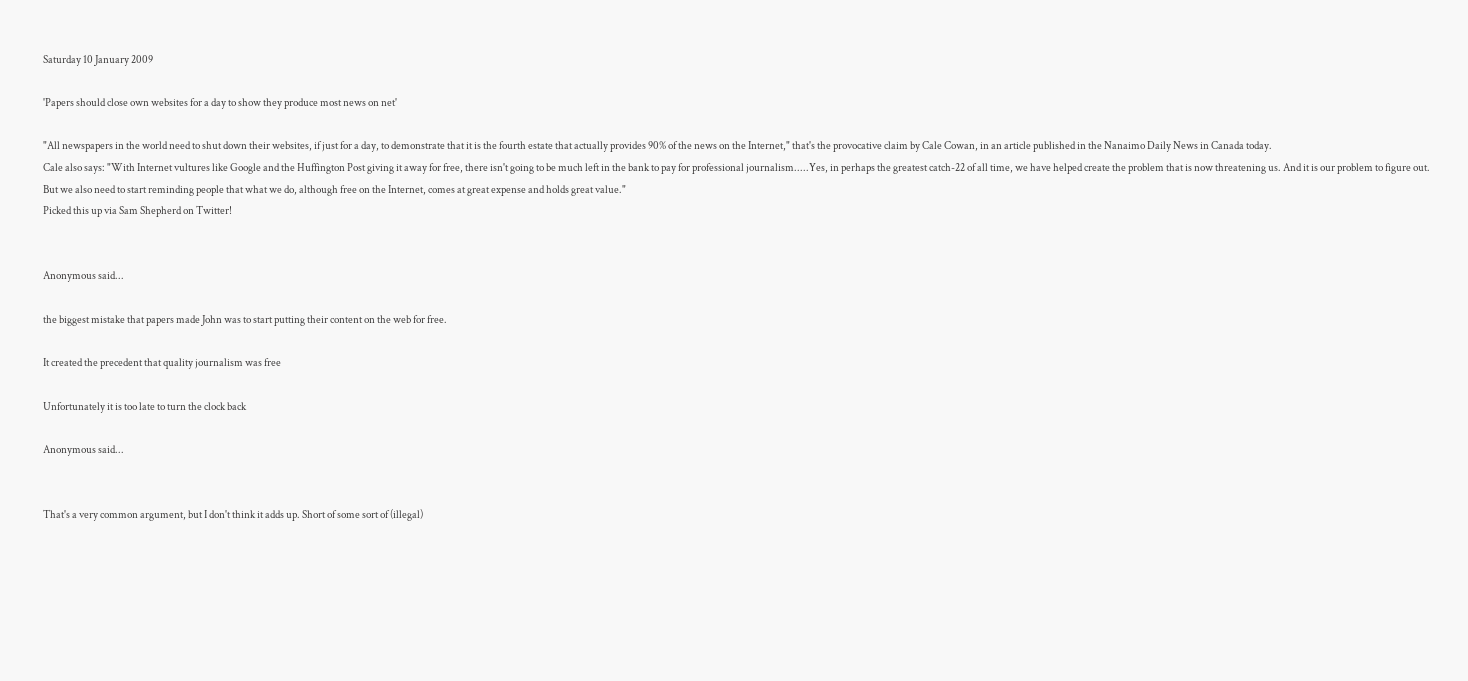Saturday 10 January 2009

'Papers should close own websites for a day to show they produce most news on net'

"All newspapers in the world need to shut down their websites, if just for a day, to demonstrate that it is the fourth estate that actually provides 90% of the news on the Internet," that's the provocative claim by Cale Cowan, in an article published in the Nanaimo Daily News in Canada today.
Cale also says: "With Internet vultures like Google and the Huffington Post giving it away for free, there isn't going to be much left in the bank to pay for professional journalism.....Yes, in perhaps the greatest catch-22 of all time, we have helped create the problem that is now threatening us. And it is our problem to figure out. But we also need to start reminding people that what we do, although free on the Internet, comes at great expense and holds great value."
Picked this up via Sam Shepherd on Twitter!


Anonymous said...

the biggest mistake that papers made John was to start putting their content on the web for free.

It created the precedent that quality journalism was free

Unfortunately it is too late to turn the clock back

Anonymous said...


That's a very common argument, but I don't think it adds up. Short of some sort of (illegal)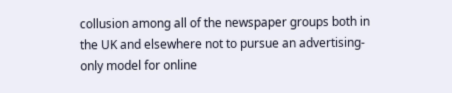collusion among all of the newspaper groups both in the UK and elsewhere not to pursue an advertising-only model for online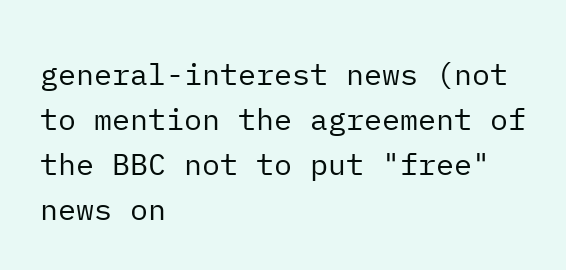general-interest news (not to mention the agreement of the BBC not to put "free" news on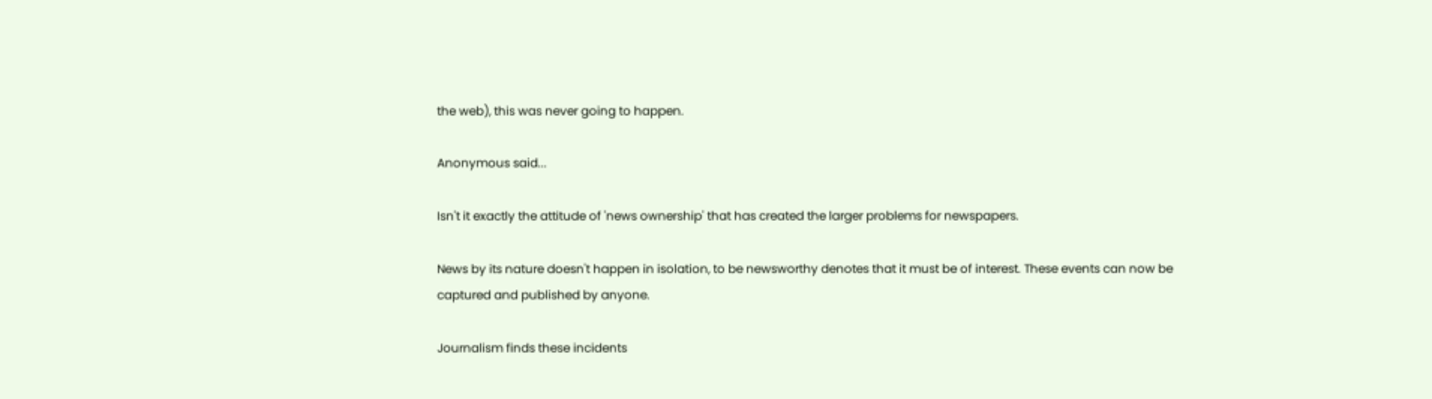the web), this was never going to happen.

Anonymous said...

Isn't it exactly the attitude of 'news ownership' that has created the larger problems for newspapers.

News by its nature doesn't happen in isolation, to be newsworthy denotes that it must be of interest. These events can now be captured and published by anyone.

Journalism finds these incidents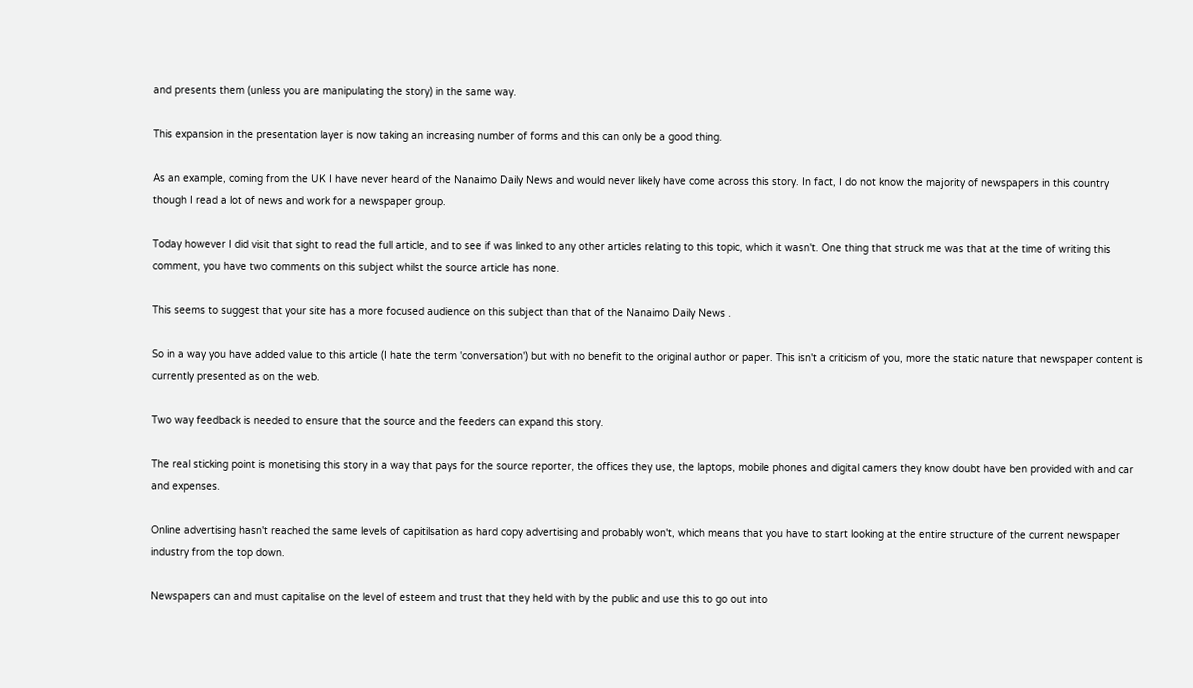and presents them (unless you are manipulating the story) in the same way.

This expansion in the presentation layer is now taking an increasing number of forms and this can only be a good thing.

As an example, coming from the UK I have never heard of the Nanaimo Daily News and would never likely have come across this story. In fact, I do not know the majority of newspapers in this country though I read a lot of news and work for a newspaper group.

Today however I did visit that sight to read the full article, and to see if was linked to any other articles relating to this topic, which it wasn't. One thing that struck me was that at the time of writing this comment, you have two comments on this subject whilst the source article has none.

This seems to suggest that your site has a more focused audience on this subject than that of the Nanaimo Daily News .

So in a way you have added value to this article (I hate the term 'conversation') but with no benefit to the original author or paper. This isn't a criticism of you, more the static nature that newspaper content is currently presented as on the web.

Two way feedback is needed to ensure that the source and the feeders can expand this story.

The real sticking point is monetising this story in a way that pays for the source reporter, the offices they use, the laptops, mobile phones and digital camers they know doubt have ben provided with and car and expenses.

Online advertising hasn't reached the same levels of capitilsation as hard copy advertising and probably won't, which means that you have to start looking at the entire structure of the current newspaper industry from the top down.

Newspapers can and must capitalise on the level of esteem and trust that they held with by the public and use this to go out into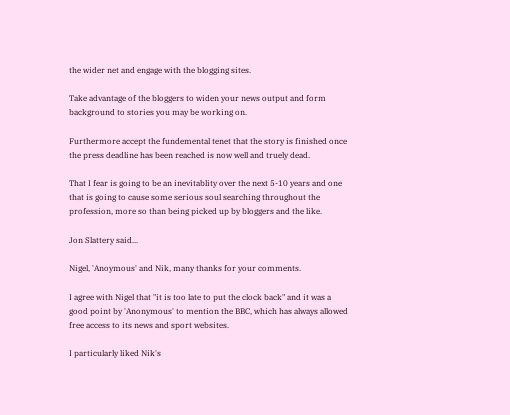the wider net and engage with the blogging sites.

Take advantage of the bloggers to widen your news output and form background to stories you may be working on.

Furthermore accept the fundemental tenet that the story is finished once the press deadline has been reached is now well and truely dead.

That I fear is going to be an inevitablity over the next 5-10 years and one that is going to cause some serious soul searching throughout the profession, more so than being picked up by bloggers and the like.

Jon Slattery said...

Nigel, 'Anoymous' and Nik, many thanks for your comments.

I agree with Nigel that "it is too late to put the clock back" and it was a good point by 'Anonymous' to mention the BBC, which has always allowed free access to its news and sport websites.

I particularly liked Nik's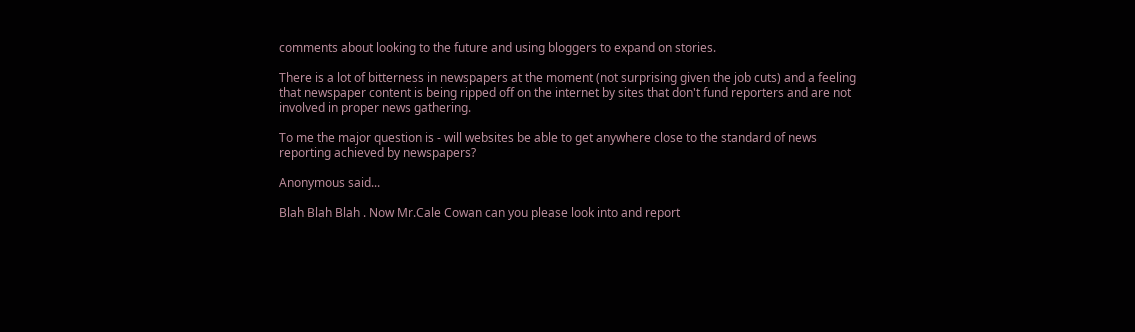comments about looking to the future and using bloggers to expand on stories.

There is a lot of bitterness in newspapers at the moment (not surprising given the job cuts) and a feeling that newspaper content is being ripped off on the internet by sites that don't fund reporters and are not involved in proper news gathering.

To me the major question is - will websites be able to get anywhere close to the standard of news reporting achieved by newspapers?

Anonymous said...

Blah Blah Blah . Now Mr.Cale Cowan can you please look into and report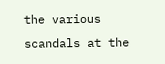the various scandals at the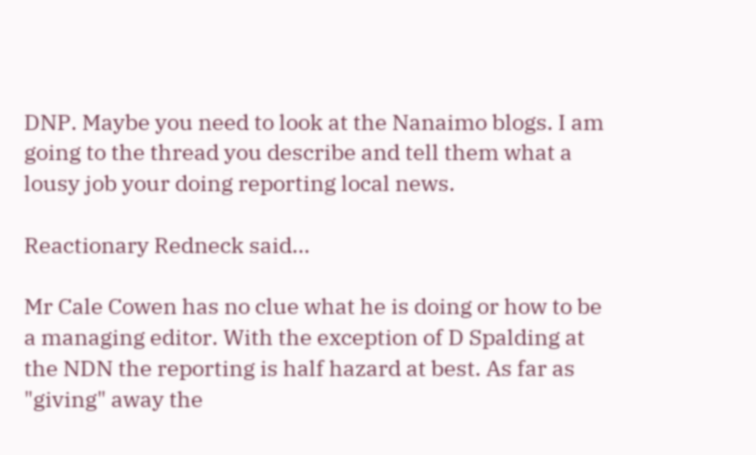DNP. Maybe you need to look at the Nanaimo blogs. I am going to the thread you describe and tell them what a lousy job your doing reporting local news.

Reactionary Redneck said...

Mr Cale Cowen has no clue what he is doing or how to be a managing editor. With the exception of D Spalding at the NDN the reporting is half hazard at best. As far as "giving" away the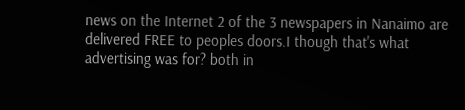news on the Internet 2 of the 3 newspapers in Nanaimo are delivered FREE to peoples doors.I though that's what advertising was for? both in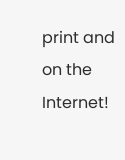print and on the Internet!